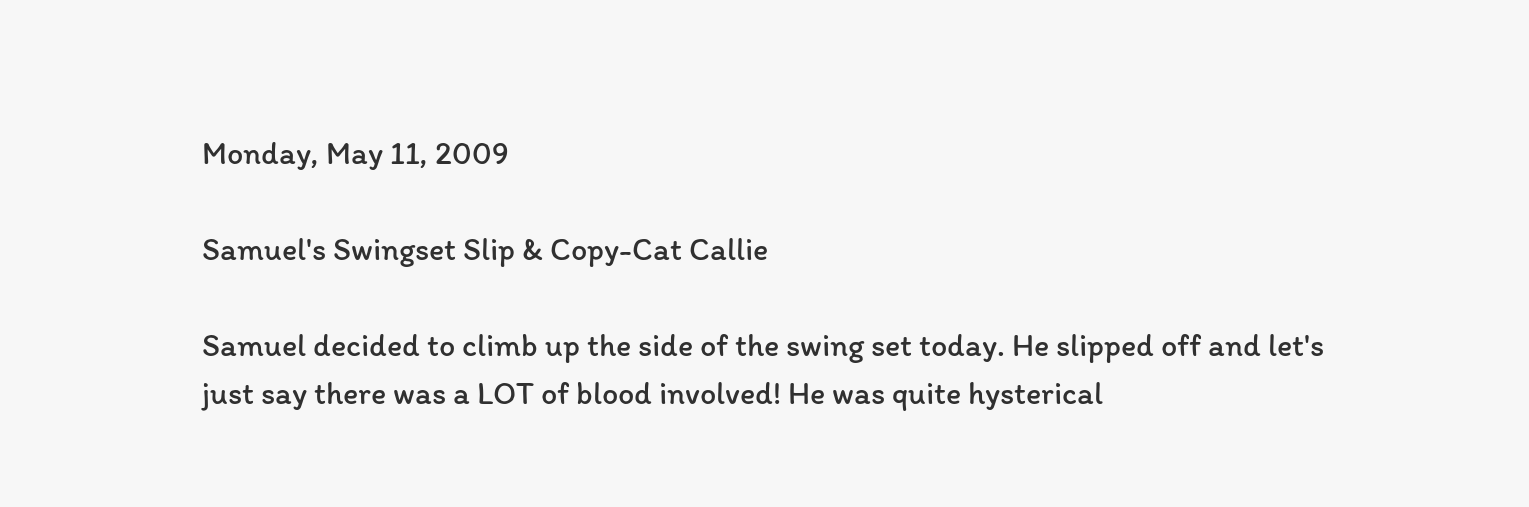Monday, May 11, 2009

Samuel's Swingset Slip & Copy-Cat Callie

Samuel decided to climb up the side of the swing set today. He slipped off and let's just say there was a LOT of blood involved! He was quite hysterical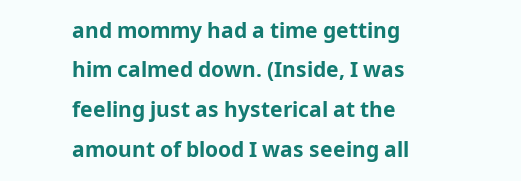and mommy had a time getting him calmed down. (Inside, I was feeling just as hysterical at the amount of blood I was seeing all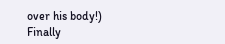over his body!) Finally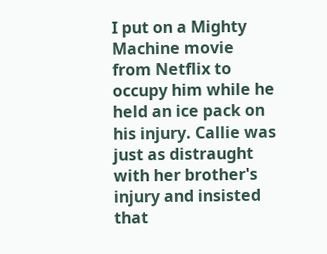I put on a Mighty Machine movie from Netflix to occupy him while he held an ice pack on his injury. Callie was just as distraught with her brother's injury and insisted that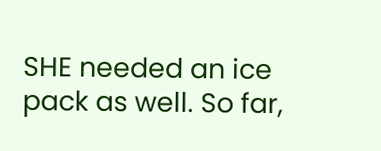SHE needed an ice pack as well. So far,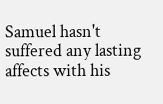Samuel hasn't suffered any lasting affects with his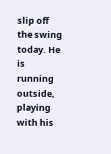slip off the swing today. He is running outside, playing with his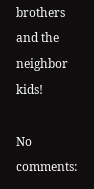brothers and the neighbor kids!

No comments: